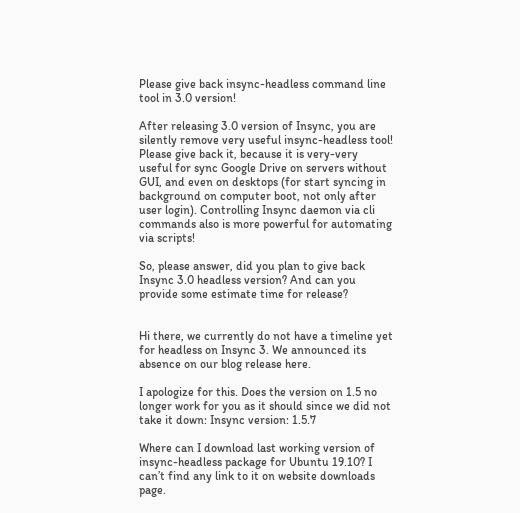Please give back insync-headless command line tool in 3.0 version!

After releasing 3.0 version of Insync, you are silently remove very useful insync-headless tool! Please give back it, because it is very-very useful for sync Google Drive on servers without GUI, and even on desktops (for start syncing in background on computer boot, not only after user login). Controlling Insync daemon via cli commands also is more powerful for automating via scripts!

So, please answer, did you plan to give back Insync 3.0 headless version? And can you provide some estimate time for release?


Hi there, we currently do not have a timeline yet for headless on Insync 3. We announced its absence on our blog release here.

I apologize for this. Does the version on 1.5 no longer work for you as it should since we did not take it down: Insync version: 1.5.7

Where can I download last working version of insync-headless package for Ubuntu 19.10? I can’t find any link to it on website downloads page.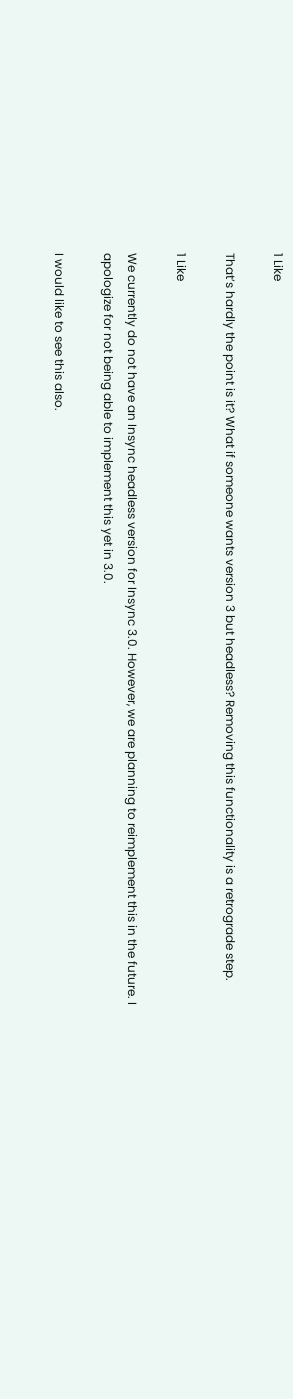1 Like

That’s hardly the point is it? What if someone wants version 3 but headless? Removing this functionality is a retrograde step.

1 Like

We currently do not have an Insync headless version for Insync 3.0. However, we are planning to reimplement this in the future. I apologize for not being able to implement this yet in 3.0.

I would like to see this also.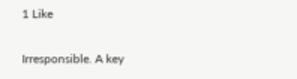1 Like

Irresponsible. A key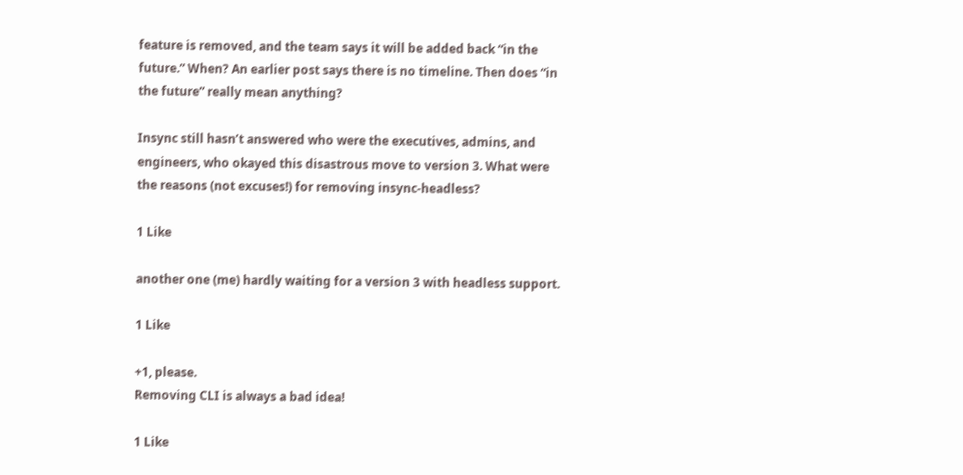feature is removed, and the team says it will be added back “in the future.” When? An earlier post says there is no timeline. Then does “in the future” really mean anything?

Insync still hasn’t answered who were the executives, admins, and engineers, who okayed this disastrous move to version 3. What were the reasons (not excuses!) for removing insync-headless?

1 Like

another one (me) hardly waiting for a version 3 with headless support.

1 Like

+1, please.
Removing CLI is always a bad idea!

1 Like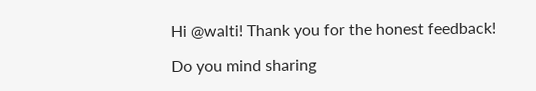Hi @walti! Thank you for the honest feedback!

Do you mind sharing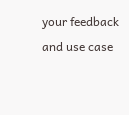your feedback and use case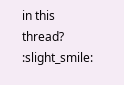in this thread? :slight_smile: